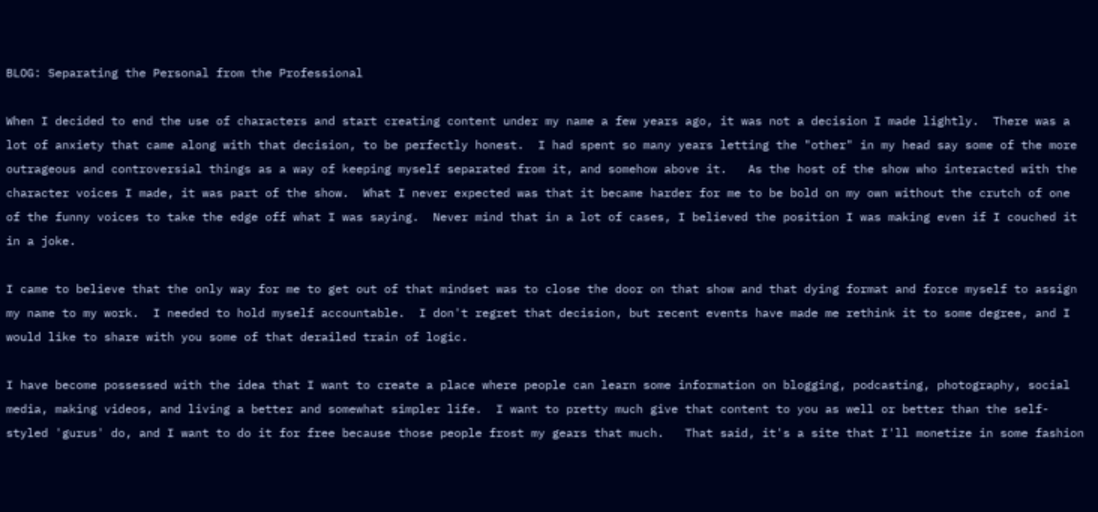BLOG: Separating the Personal from the Professional

When I decided to end the use of characters and start creating content under my name a few years ago, it was not a decision I made lightly.  There was a lot of anxiety that came along with that decision, to be perfectly honest.  I had spent so many years letting the "other" in my head say some of the more outrageous and controversial things as a way of keeping myself separated from it, and somehow above it.   As the host of the show who interacted with the character voices I made, it was part of the show.  What I never expected was that it became harder for me to be bold on my own without the crutch of one of the funny voices to take the edge off what I was saying.  Never mind that in a lot of cases, I believed the position I was making even if I couched it in a joke.

I came to believe that the only way for me to get out of that mindset was to close the door on that show and that dying format and force myself to assign my name to my work.  I needed to hold myself accountable.  I don't regret that decision, but recent events have made me rethink it to some degree, and I would like to share with you some of that derailed train of logic.

I have become possessed with the idea that I want to create a place where people can learn some information on blogging, podcasting, photography, social media, making videos, and living a better and somewhat simpler life.  I want to pretty much give that content to you as well or better than the self-styled 'gurus' do, and I want to do it for free because those people frost my gears that much.   That said, it's a site that I'll monetize in some fashion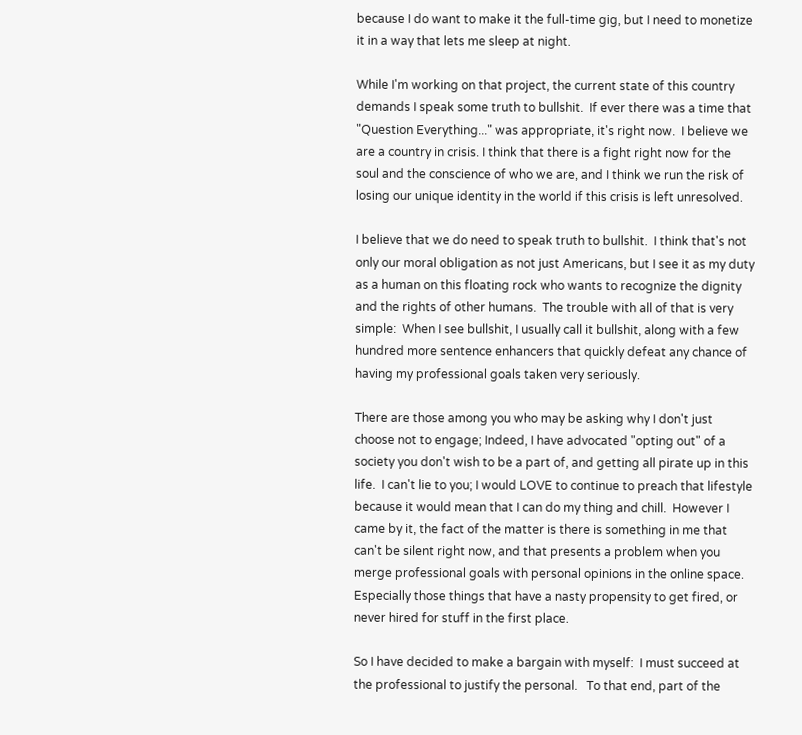because I do want to make it the full-time gig, but I need to monetize it in a way that lets me sleep at night.

While I'm working on that project, the current state of this country demands I speak some truth to bullshit.  If ever there was a time that "Question Everything..." was appropriate, it's right now.  I believe we are a country in crisis. I think that there is a fight right now for the soul and the conscience of who we are, and I think we run the risk of losing our unique identity in the world if this crisis is left unresolved.

I believe that we do need to speak truth to bullshit.  I think that's not only our moral obligation as not just Americans, but I see it as my duty as a human on this floating rock who wants to recognize the dignity and the rights of other humans.  The trouble with all of that is very simple:  When I see bullshit, I usually call it bullshit, along with a few hundred more sentence enhancers that quickly defeat any chance of having my professional goals taken very seriously.

There are those among you who may be asking why I don't just choose not to engage; Indeed, I have advocated "opting out" of a society you don't wish to be a part of, and getting all pirate up in this life.  I can't lie to you; I would LOVE to continue to preach that lifestyle because it would mean that I can do my thing and chill.  However I came by it, the fact of the matter is there is something in me that can't be silent right now, and that presents a problem when you merge professional goals with personal opinions in the online space.   Especially those things that have a nasty propensity to get fired, or never hired for stuff in the first place.

So I have decided to make a bargain with myself:  I must succeed at the professional to justify the personal.   To that end, part of the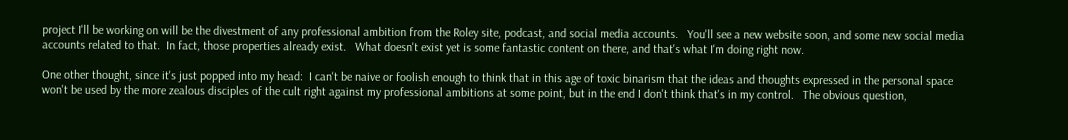project I'll be working on will be the divestment of any professional ambition from the Roley site, podcast, and social media accounts.   You'll see a new website soon, and some new social media accounts related to that.  In fact, those properties already exist.   What doesn't exist yet is some fantastic content on there, and that's what I'm doing right now.

One other thought, since it's just popped into my head:  I can't be naive or foolish enough to think that in this age of toxic binarism that the ideas and thoughts expressed in the personal space won't be used by the more zealous disciples of the cult right against my professional ambitions at some point, but in the end I don't think that's in my control.   The obvious question,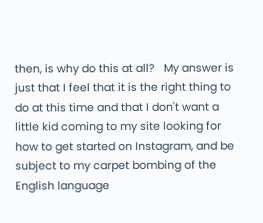then, is why do this at all?   My answer is just that I feel that it is the right thing to do at this time and that I don't want a little kid coming to my site looking for how to get started on Instagram, and be subject to my carpet bombing of the English language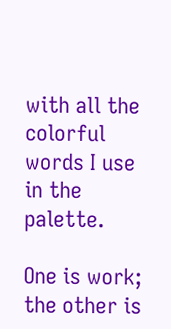with all the colorful words I use in the palette.

One is work; the other is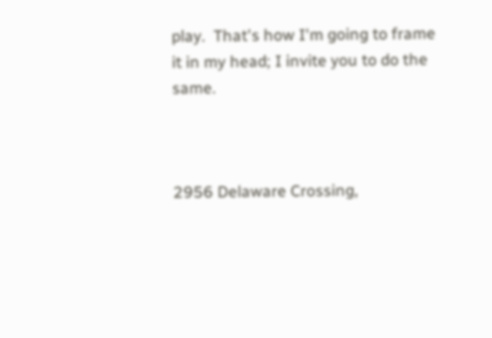play.  That's how I'm going to frame it in my head; I invite you to do the same.



2956 Delaware Crossing,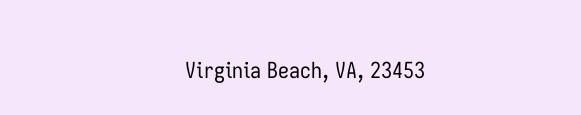Virginia Beach, VA, 23453